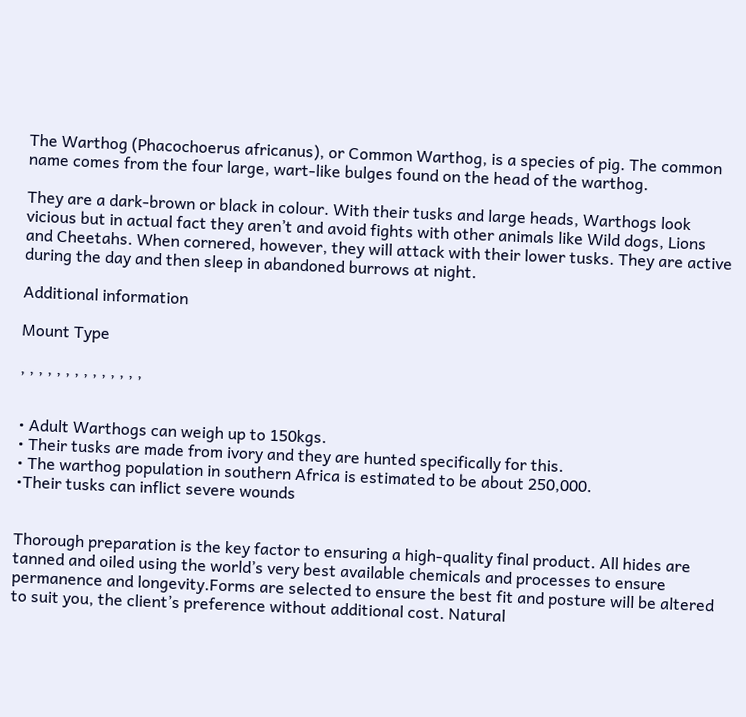The Warthog (Phacochoerus africanus), or Common Warthog, is a species of pig. The common name comes from the four large, wart-like bulges found on the head of the warthog.

They are a dark-brown or black in colour. With their tusks and large heads, Warthogs look vicious but in actual fact they aren’t and avoid fights with other animals like Wild dogs, Lions and Cheetahs. When cornered, however, they will attack with their lower tusks. They are active during the day and then sleep in abandoned burrows at night.

Additional information

Mount Type

, , , , , , , , , , , , , ,


• Adult Warthogs can weigh up to 150kgs.
• Their tusks are made from ivory and they are hunted specifically for this.
• The warthog population in southern Africa is estimated to be about 250,000.
•Their tusks can inflict severe wounds


Thorough preparation is the key factor to ensuring a high-quality final product. All hides are tanned and oiled using the world’s very best available chemicals and processes to ensure permanence and longevity.Forms are selected to ensure the best fit and posture will be altered to suit you, the client’s preference without additional cost. Natural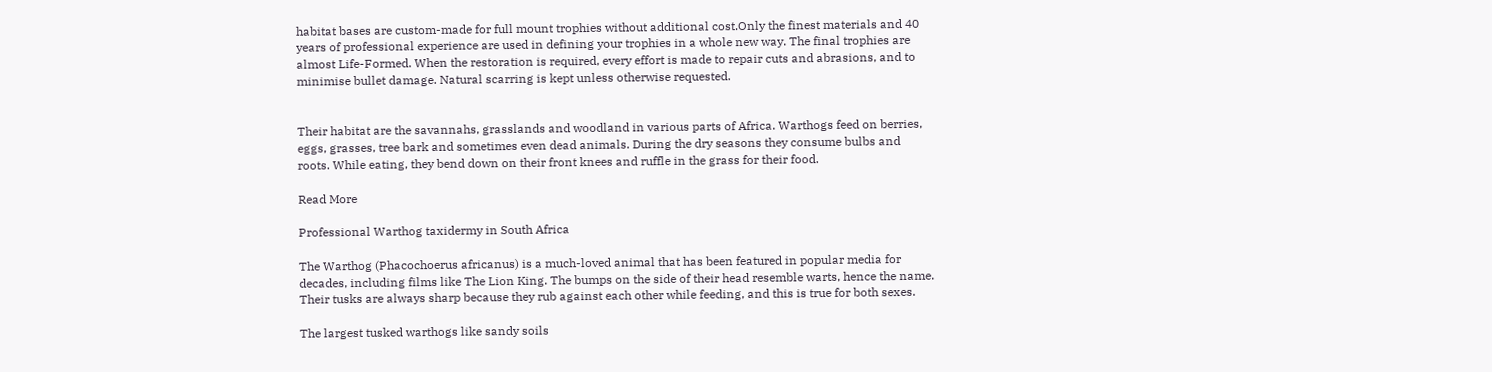habitat bases are custom-made for full mount trophies without additional cost.Only the finest materials and 40 years of professional experience are used in defining your trophies in a whole new way. The final trophies are almost Life-Formed. When the restoration is required, every effort is made to repair cuts and abrasions, and to minimise bullet damage. Natural scarring is kept unless otherwise requested.


Their habitat are the savannahs, grasslands and woodland in various parts of Africa. Warthogs feed on berries, eggs, grasses, tree bark and sometimes even dead animals. During the dry seasons they consume bulbs and roots. While eating, they bend down on their front knees and ruffle in the grass for their food.

Read More

Professional Warthog taxidermy in South Africa

The Warthog (Phacochoerus africanus) is a much-loved animal that has been featured in popular media for decades, including films like The Lion King. The bumps on the side of their head resemble warts, hence the name. Their tusks are always sharp because they rub against each other while feeding, and this is true for both sexes.

The largest tusked warthogs like sandy soils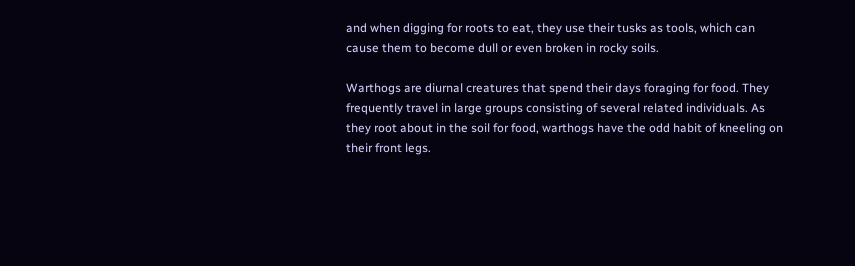and when digging for roots to eat, they use their tusks as tools, which can cause them to become dull or even broken in rocky soils.

Warthogs are diurnal creatures that spend their days foraging for food. They frequently travel in large groups consisting of several related individuals. As they root about in the soil for food, warthogs have the odd habit of kneeling on their front legs.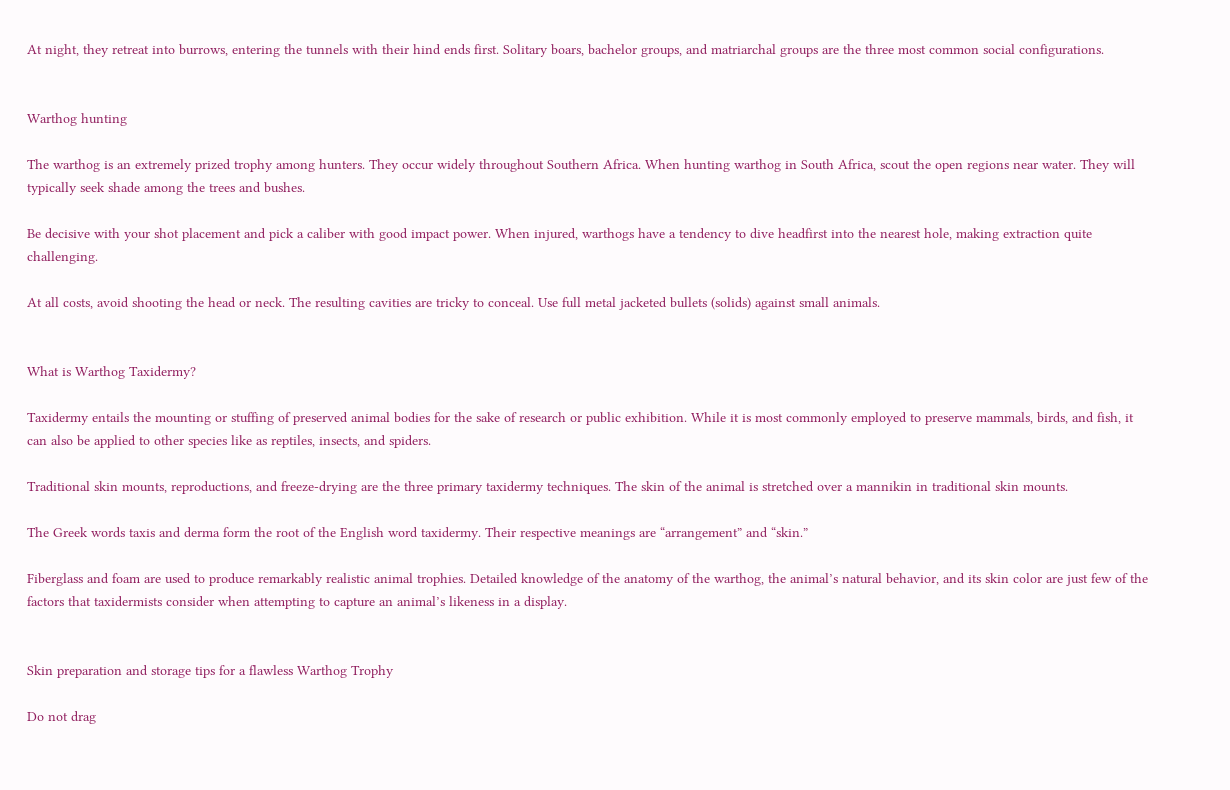At night, they retreat into burrows, entering the tunnels with their hind ends first. Solitary boars, bachelor groups, and matriarchal groups are the three most common social configurations.


Warthog hunting

The warthog is an extremely prized trophy among hunters. They occur widely throughout Southern Africa. When hunting warthog in South Africa, scout the open regions near water. They will typically seek shade among the trees and bushes.

Be decisive with your shot placement and pick a caliber with good impact power. When injured, warthogs have a tendency to dive headfirst into the nearest hole, making extraction quite challenging.

At all costs, avoid shooting the head or neck. The resulting cavities are tricky to conceal. Use full metal jacketed bullets (solids) against small animals.


What is Warthog Taxidermy?

Taxidermy entails the mounting or stuffing of preserved animal bodies for the sake of research or public exhibition. While it is most commonly employed to preserve mammals, birds, and fish, it can also be applied to other species like as reptiles, insects, and spiders.

Traditional skin mounts, reproductions, and freeze-drying are the three primary taxidermy techniques. The skin of the animal is stretched over a mannikin in traditional skin mounts.

The Greek words taxis and derma form the root of the English word taxidermy. Their respective meanings are “arrangement” and “skin.”

Fiberglass and foam are used to produce remarkably realistic animal trophies. Detailed knowledge of the anatomy of the warthog, the animal’s natural behavior, and its skin color are just few of the factors that taxidermists consider when attempting to capture an animal’s likeness in a display.


Skin preparation and storage tips for a flawless Warthog Trophy

Do not drag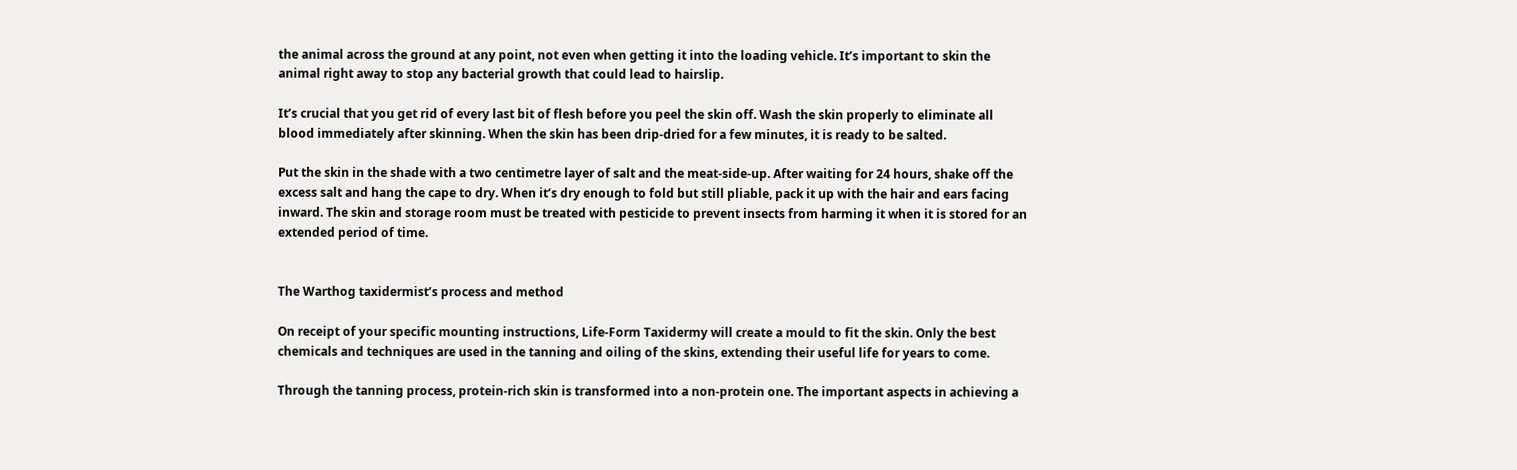the animal across the ground at any point, not even when getting it into the loading vehicle. It’s important to skin the animal right away to stop any bacterial growth that could lead to hairslip.

It’s crucial that you get rid of every last bit of flesh before you peel the skin off. Wash the skin properly to eliminate all blood immediately after skinning. When the skin has been drip-dried for a few minutes, it is ready to be salted.

Put the skin in the shade with a two centimetre layer of salt and the meat-side-up. After waiting for 24 hours, shake off the excess salt and hang the cape to dry. When it’s dry enough to fold but still pliable, pack it up with the hair and ears facing inward. The skin and storage room must be treated with pesticide to prevent insects from harming it when it is stored for an extended period of time.


The Warthog taxidermist’s process and method

On receipt of your specific mounting instructions, Life-Form Taxidermy will create a mould to fit the skin. Only the best chemicals and techniques are used in the tanning and oiling of the skins, extending their useful life for years to come.

Through the tanning process, protein-rich skin is transformed into a non-protein one. The important aspects in achieving a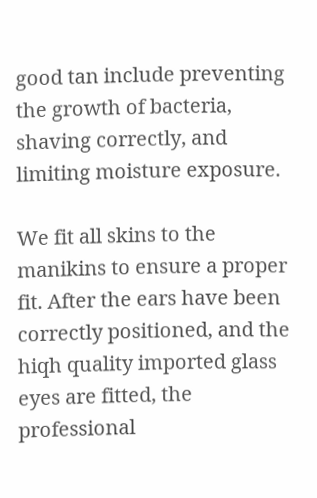good tan include preventing the growth of bacteria, shaving correctly, and limiting moisture exposure.

We fit all skins to the manikins to ensure a proper fit. After the ears have been correctly positioned, and the hiqh quality imported glass eyes are fitted, the professional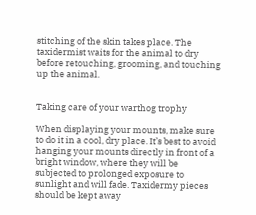stitching of the skin takes place. The taxidermist waits for the animal to dry before retouching, grooming, and touching up the animal.


Taking care of your warthog trophy

When displaying your mounts, make sure to do it in a cool, dry place. It’s best to avoid hanging your mounts directly in front of a bright window, where they will be subjected to prolonged exposure to sunlight and will fade. Taxidermy pieces should be kept away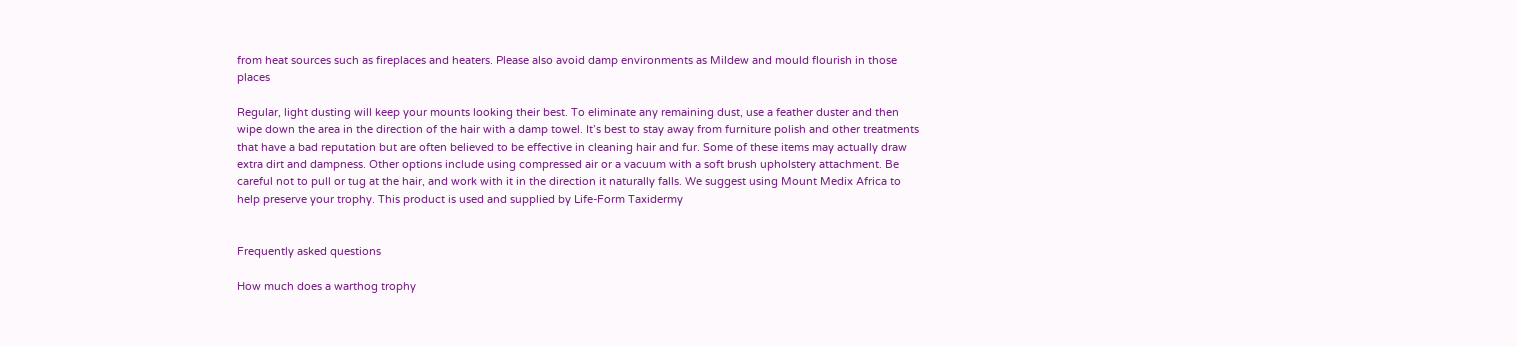from heat sources such as fireplaces and heaters. Please also avoid damp environments as Mildew and mould flourish in those places

Regular, light dusting will keep your mounts looking their best. To eliminate any remaining dust, use a feather duster and then wipe down the area in the direction of the hair with a damp towel. It’s best to stay away from furniture polish and other treatments that have a bad reputation but are often believed to be effective in cleaning hair and fur. Some of these items may actually draw extra dirt and dampness. Other options include using compressed air or a vacuum with a soft brush upholstery attachment. Be careful not to pull or tug at the hair, and work with it in the direction it naturally falls. We suggest using Mount Medix Africa to help preserve your trophy. This product is used and supplied by Life-Form Taxidermy


Frequently asked questions

How much does a warthog trophy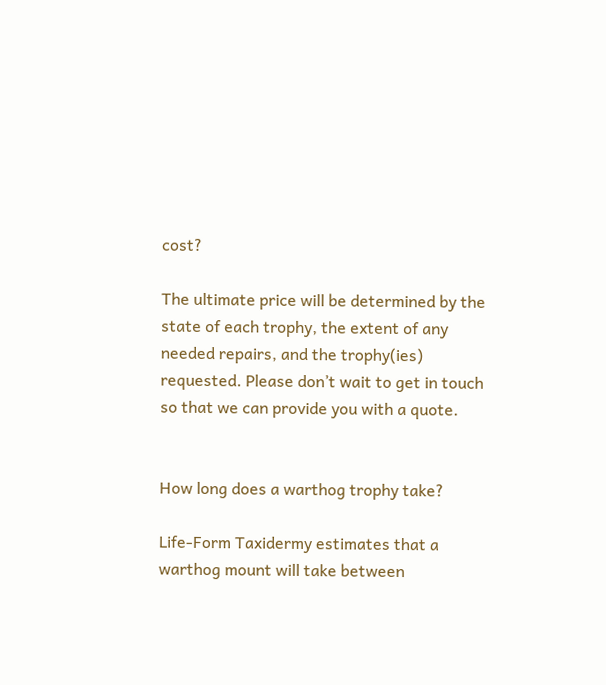cost?

The ultimate price will be determined by the state of each trophy, the extent of any needed repairs, and the trophy(ies) requested. Please don’t wait to get in touch so that we can provide you with a quote.


How long does a warthog trophy take?

Life-Form Taxidermy estimates that a warthog mount will take between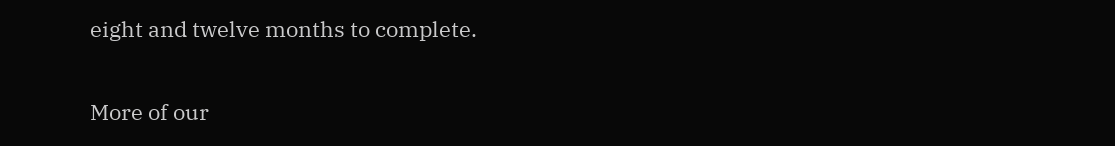eight and twelve months to complete.

More of our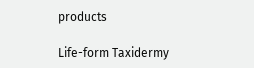products

Life-form Taxidermy